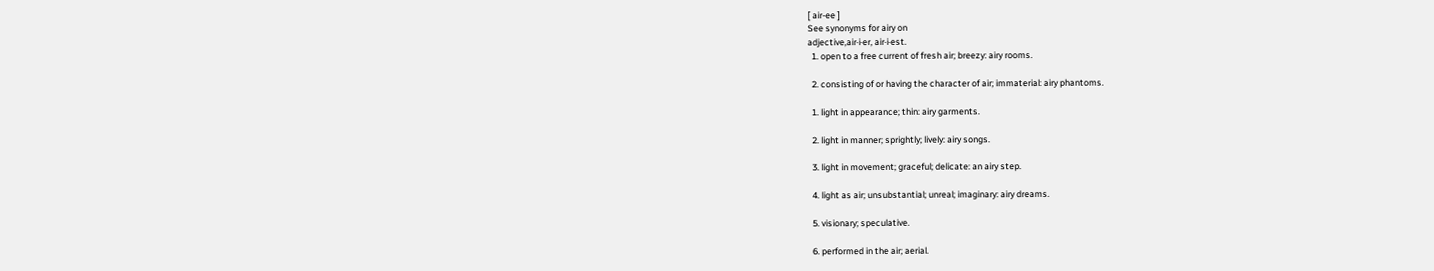[ air-ee ]
See synonyms for airy on
adjective,air·i·er, air·i·est.
  1. open to a free current of fresh air; breezy: airy rooms.

  2. consisting of or having the character of air; immaterial: airy phantoms.

  1. light in appearance; thin: airy garments.

  2. light in manner; sprightly; lively: airy songs.

  3. light in movement; graceful; delicate: an airy step.

  4. light as air; unsubstantial; unreal; imaginary: airy dreams.

  5. visionary; speculative.

  6. performed in the air; aerial.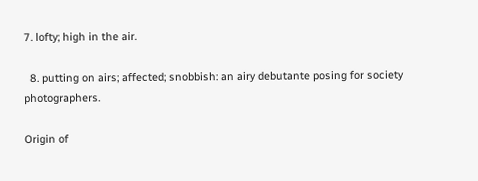7. lofty; high in the air.

  8. putting on airs; affected; snobbish: an airy debutante posing for society photographers.

Origin of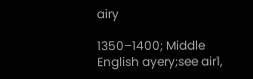airy

1350–1400; Middle English ayery;see air1,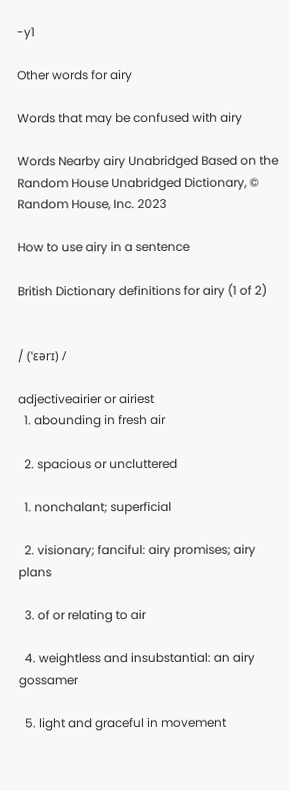-y1

Other words for airy

Words that may be confused with airy

Words Nearby airy Unabridged Based on the Random House Unabridged Dictionary, © Random House, Inc. 2023

How to use airy in a sentence

British Dictionary definitions for airy (1 of 2)


/ (ˈɛərɪ) /

adjectiveairier or airiest
  1. abounding in fresh air

  2. spacious or uncluttered

  1. nonchalant; superficial

  2. visionary; fanciful: airy promises; airy plans

  3. of or relating to air

  4. weightless and insubstantial: an airy gossamer

  5. light and graceful in movement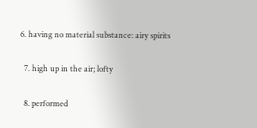6. having no material substance: airy spirits

  7. high up in the air; lofty

  8. performed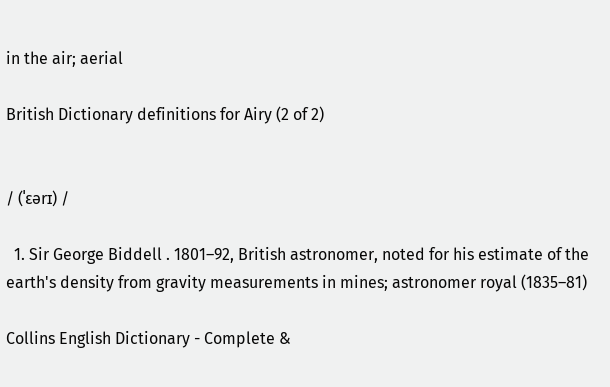in the air; aerial

British Dictionary definitions for Airy (2 of 2)


/ (ˈɛərɪ) /

  1. Sir George Biddell . 1801–92, British astronomer, noted for his estimate of the earth's density from gravity measurements in mines; astronomer royal (1835–81)

Collins English Dictionary - Complete &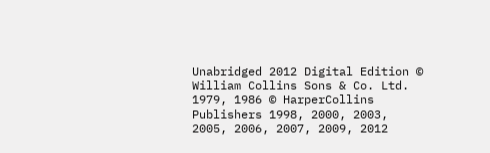Unabridged 2012 Digital Edition © William Collins Sons & Co. Ltd. 1979, 1986 © HarperCollins Publishers 1998, 2000, 2003, 2005, 2006, 2007, 2009, 2012